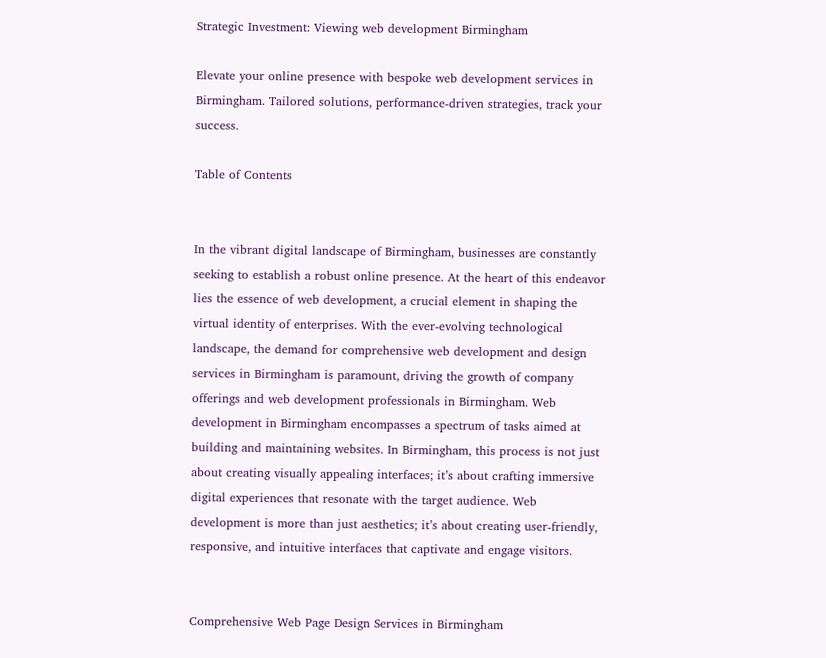Strategic Investment: Viewing web development Birmingham

Elevate your online presence with bespoke web development services in Birmingham. Tailored solutions, performance-driven strategies, track your success.

Table of Contents


In the vibrant digital landscape of Birmingham, businesses are constantly seeking to establish a robust online presence. At the heart of this endeavor lies the essence of web development, a crucial element in shaping the virtual identity of enterprises. With the ever-evolving technological landscape, the demand for comprehensive web development and design services in Birmingham is paramount, driving the growth of company offerings and web development professionals in Birmingham. Web development in Birmingham encompasses a spectrum of tasks aimed at building and maintaining websites. In Birmingham, this process is not just about creating visually appealing interfaces; it’s about crafting immersive digital experiences that resonate with the target audience. Web development is more than just aesthetics; it’s about creating user-friendly, responsive, and intuitive interfaces that captivate and engage visitors.


Comprehensive Web Page Design Services in Birmingham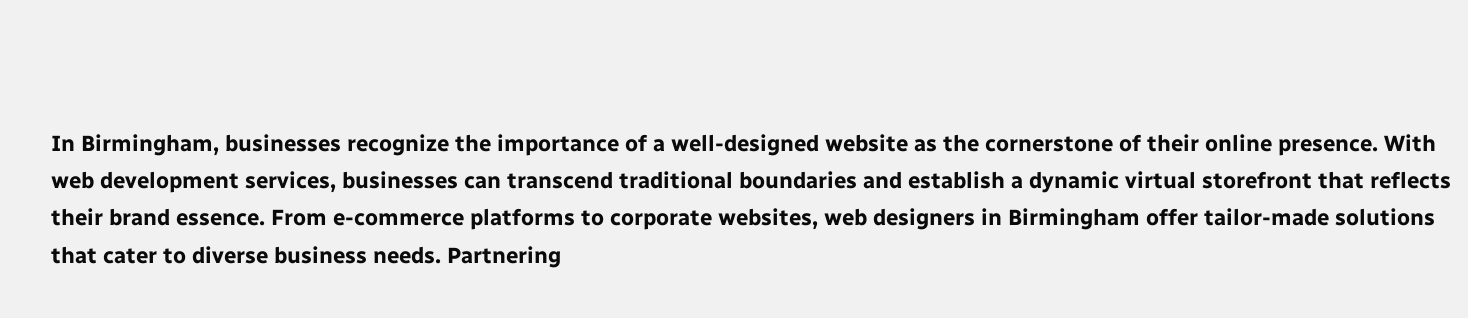In Birmingham, businesses recognize the importance of a well-designed website as the cornerstone of their online presence. With web development services, businesses can transcend traditional boundaries and establish a dynamic virtual storefront that reflects their brand essence. From e-commerce platforms to corporate websites, web designers in Birmingham offer tailor-made solutions that cater to diverse business needs. Partnering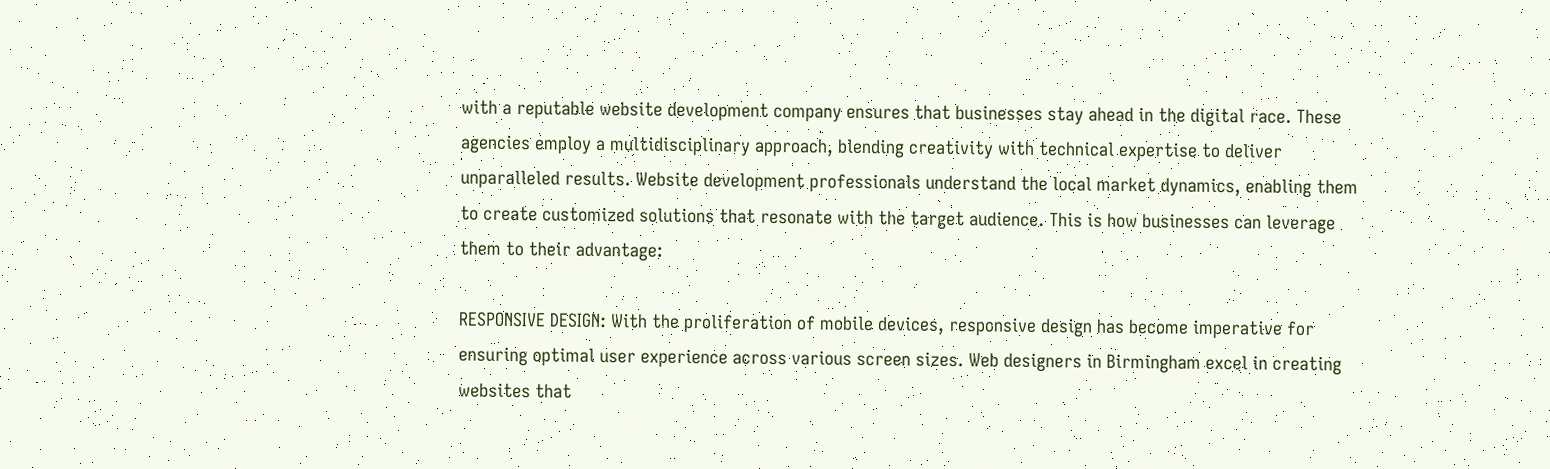with a reputable website development company ensures that businesses stay ahead in the digital race. These agencies employ a multidisciplinary approach, blending creativity with technical expertise to deliver unparalleled results. Website development professionals understand the local market dynamics, enabling them to create customized solutions that resonate with the target audience. This is how businesses can leverage them to their advantage:

RESPONSIVE DESIGN: With the proliferation of mobile devices, responsive design has become imperative for ensuring optimal user experience across various screen sizes. Web designers in Birmingham excel in creating websites that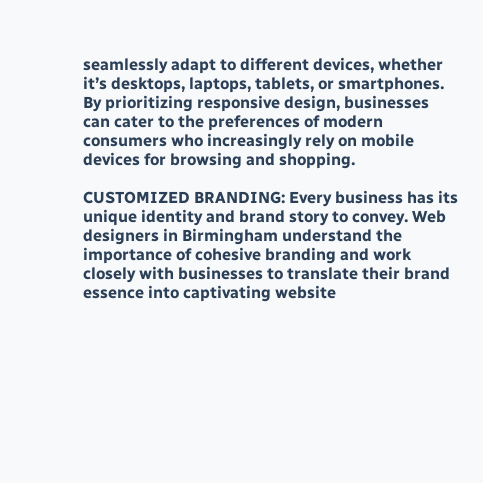seamlessly adapt to different devices, whether it’s desktops, laptops, tablets, or smartphones. By prioritizing responsive design, businesses can cater to the preferences of modern consumers who increasingly rely on mobile devices for browsing and shopping.

CUSTOMIZED BRANDING: Every business has its unique identity and brand story to convey. Web designers in Birmingham understand the importance of cohesive branding and work closely with businesses to translate their brand essence into captivating website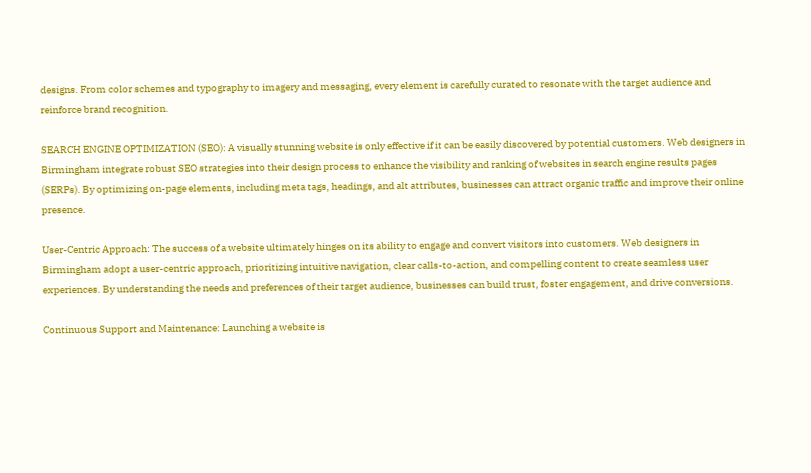designs. From color schemes and typography to imagery and messaging, every element is carefully curated to resonate with the target audience and reinforce brand recognition.

SEARCH ENGINE OPTIMIZATION (SEO): A visually stunning website is only effective if it can be easily discovered by potential customers. Web designers in Birmingham integrate robust SEO strategies into their design process to enhance the visibility and ranking of websites in search engine results pages (SERPs). By optimizing on-page elements, including meta tags, headings, and alt attributes, businesses can attract organic traffic and improve their online presence.

User-Centric Approach: The success of a website ultimately hinges on its ability to engage and convert visitors into customers. Web designers in Birmingham adopt a user-centric approach, prioritizing intuitive navigation, clear calls-to-action, and compelling content to create seamless user experiences. By understanding the needs and preferences of their target audience, businesses can build trust, foster engagement, and drive conversions.

Continuous Support and Maintenance: Launching a website is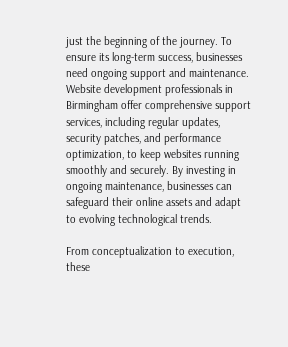just the beginning of the journey. To ensure its long-term success, businesses need ongoing support and maintenance. Website development professionals in Birmingham offer comprehensive support services, including regular updates, security patches, and performance optimization, to keep websites running smoothly and securely. By investing in ongoing maintenance, businesses can safeguard their online assets and adapt to evolving technological trends.

From conceptualization to execution, these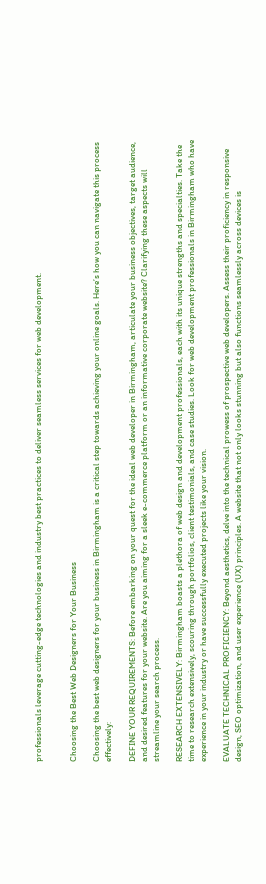professionals leverage cutting-edge technologies and industry best practices to deliver seamless services for web development.


Choosing the Best Web Designers for Your Business

Choosing the best web designers for your business in Birmingham is a critical step towards achieving your online goals. Here’s how you can navigate this process effectively:

DEFINE YOUR REQUIREMENTS: Before embarking on your quest for the ideal web developer in Birmingham, articulate your business objectives, target audience, and desired features for your website. Are you aiming for a sleek e-commerce platform or an informative corporate website? Clarifying these aspects will streamline your search process.

RESEARCH EXTENSIVELY: Birmingham boasts a plethora of web design and development professionals, each with its unique strengths and specialties. Take the time to research extensively, scouring through portfolios, client testimonials, and case studies. Look for web development professionals in Birmingham who have experience in your industry or have successfully executed projects like your vision.

EVALUATE TECHNICAL PROFICIENCY: Beyond aesthetics, delve into the technical prowess of prospective web developers. Assess their proficiency in responsive design, SEO optimization, and user experience (UX) principles. A website that not only looks stunning but also functions seamlessly across devices is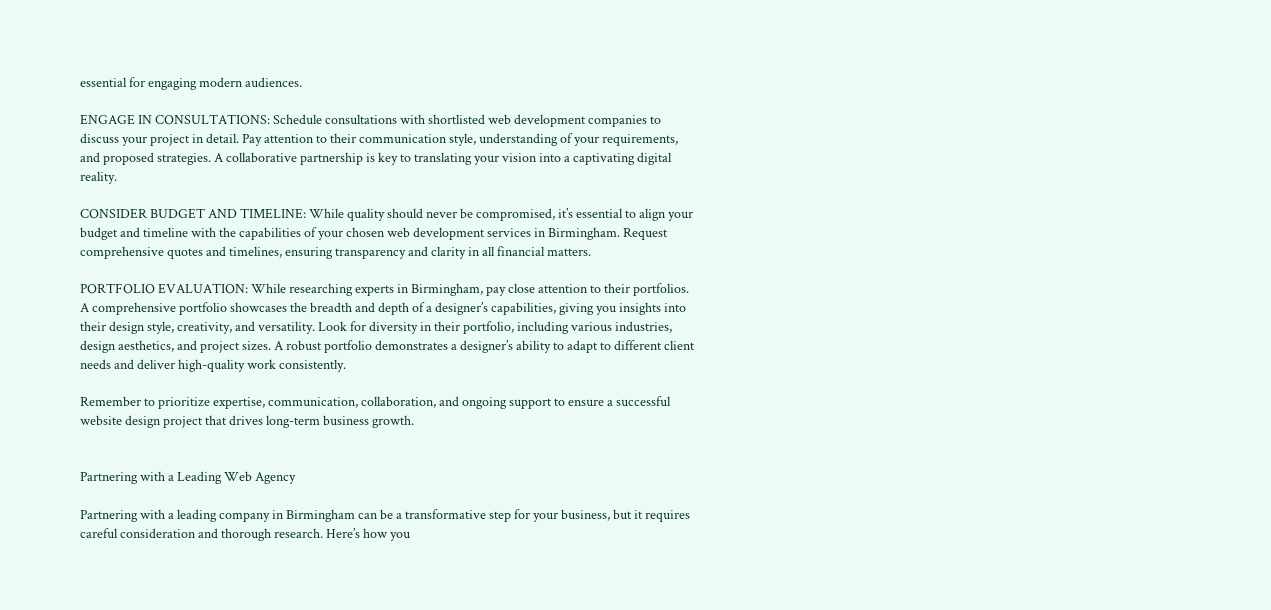essential for engaging modern audiences.

ENGAGE IN CONSULTATIONS: Schedule consultations with shortlisted web development companies to discuss your project in detail. Pay attention to their communication style, understanding of your requirements, and proposed strategies. A collaborative partnership is key to translating your vision into a captivating digital reality.

CONSIDER BUDGET AND TIMELINE: While quality should never be compromised, it’s essential to align your budget and timeline with the capabilities of your chosen web development services in Birmingham. Request comprehensive quotes and timelines, ensuring transparency and clarity in all financial matters.

PORTFOLIO EVALUATION: While researching experts in Birmingham, pay close attention to their portfolios. A comprehensive portfolio showcases the breadth and depth of a designer’s capabilities, giving you insights into their design style, creativity, and versatility. Look for diversity in their portfolio, including various industries, design aesthetics, and project sizes. A robust portfolio demonstrates a designer’s ability to adapt to different client needs and deliver high-quality work consistently.

Remember to prioritize expertise, communication, collaboration, and ongoing support to ensure a successful website design project that drives long-term business growth.


Partnering with a Leading Web Agency

Partnering with a leading company in Birmingham can be a transformative step for your business, but it requires careful consideration and thorough research. Here’s how you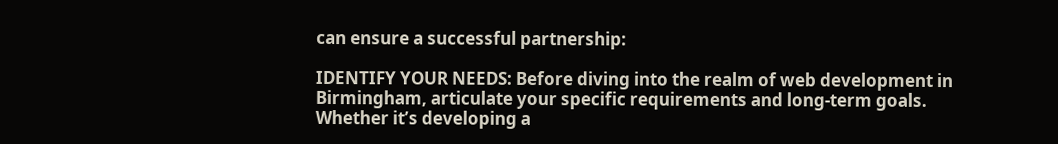can ensure a successful partnership:

IDENTIFY YOUR NEEDS: Before diving into the realm of web development in Birmingham, articulate your specific requirements and long-term goals. Whether it’s developing a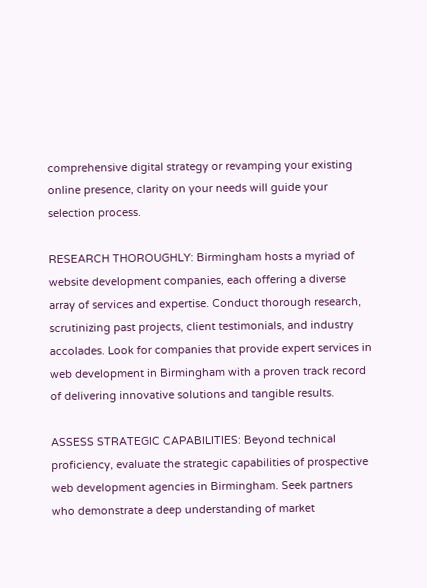comprehensive digital strategy or revamping your existing online presence, clarity on your needs will guide your selection process.

RESEARCH THOROUGHLY: Birmingham hosts a myriad of website development companies, each offering a diverse array of services and expertise. Conduct thorough research, scrutinizing past projects, client testimonials, and industry accolades. Look for companies that provide expert services in web development in Birmingham with a proven track record of delivering innovative solutions and tangible results.

ASSESS STRATEGIC CAPABILITIES: Beyond technical proficiency, evaluate the strategic capabilities of prospective web development agencies in Birmingham. Seek partners who demonstrate a deep understanding of market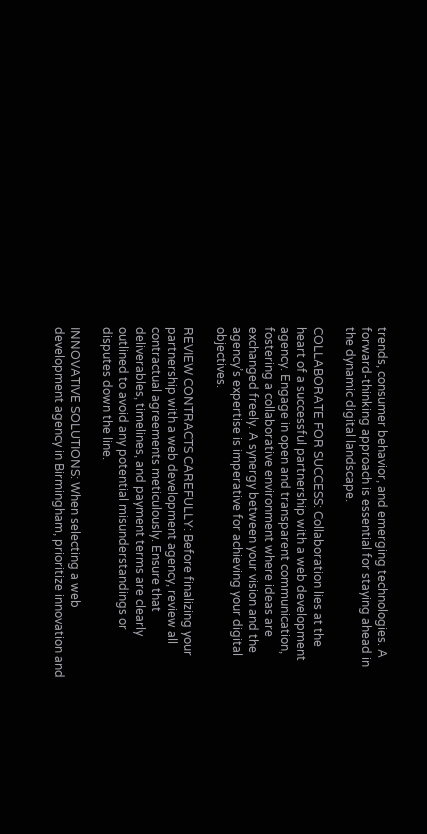trends, consumer behavior, and emerging technologies. A forward-thinking approach is essential for staying ahead in the dynamic digital landscape.

COLLABORATE FOR SUCCESS: Collaboration lies at the heart of a successful partnership with a web development agency. Engage in open and transparent communication, fostering a collaborative environment where ideas are exchanged freely. A synergy between your vision and the agency’s expertise is imperative for achieving your digital objectives.

REVIEW CONTRACTS CAREFULLY: Before finalizing your partnership with a web development agency, review all contractual agreements meticulously. Ensure that deliverables, timelines, and payment terms are clearly outlined to avoid any potential misunderstandings or disputes down the line.

INNOVATIVE SOLUTIONS: When selecting a web development agency in Birmingham, prioritize innovation and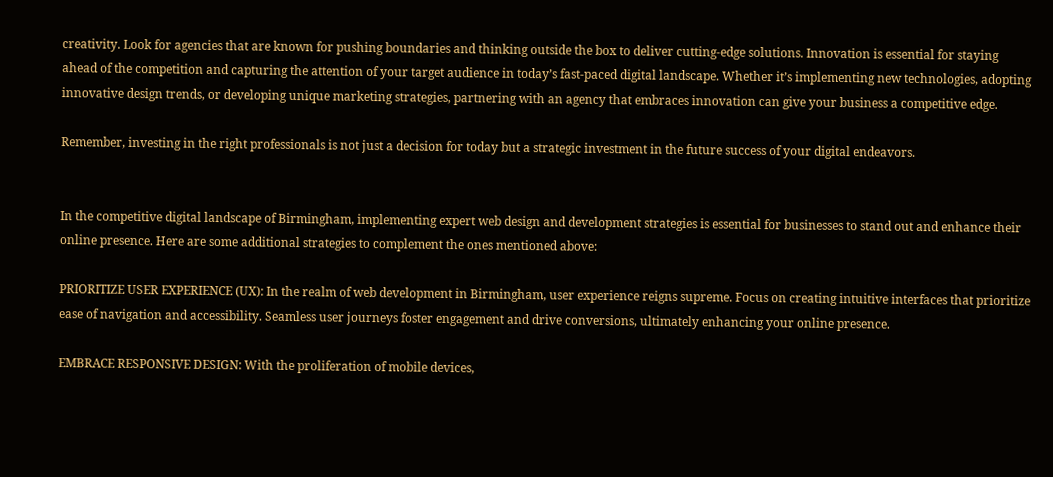creativity. Look for agencies that are known for pushing boundaries and thinking outside the box to deliver cutting-edge solutions. Innovation is essential for staying ahead of the competition and capturing the attention of your target audience in today’s fast-paced digital landscape. Whether it’s implementing new technologies, adopting innovative design trends, or developing unique marketing strategies, partnering with an agency that embraces innovation can give your business a competitive edge.

Remember, investing in the right professionals is not just a decision for today but a strategic investment in the future success of your digital endeavors.


In the competitive digital landscape of Birmingham, implementing expert web design and development strategies is essential for businesses to stand out and enhance their online presence. Here are some additional strategies to complement the ones mentioned above:

PRIORITIZE USER EXPERIENCE (UX): In the realm of web development in Birmingham, user experience reigns supreme. Focus on creating intuitive interfaces that prioritize ease of navigation and accessibility. Seamless user journeys foster engagement and drive conversions, ultimately enhancing your online presence.

EMBRACE RESPONSIVE DESIGN: With the proliferation of mobile devices,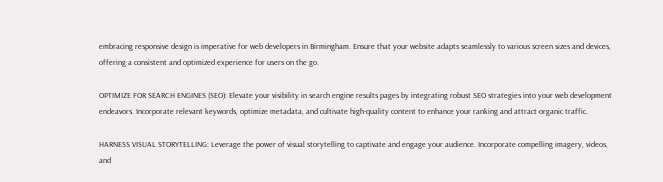embracing responsive design is imperative for web developers in Birmingham. Ensure that your website adapts seamlessly to various screen sizes and devices, offering a consistent and optimized experience for users on the go.

OPTIMIZE FOR SEARCH ENGINES (SEO): Elevate your visibility in search engine results pages by integrating robust SEO strategies into your web development endeavors. Incorporate relevant keywords, optimize metadata, and cultivate high-quality content to enhance your ranking and attract organic traffic.

HARNESS VISUAL STORYTELLING: Leverage the power of visual storytelling to captivate and engage your audience. Incorporate compelling imagery, videos, and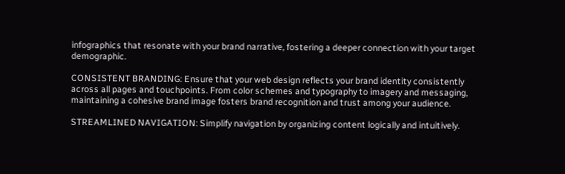infographics that resonate with your brand narrative, fostering a deeper connection with your target demographic.

CONSISTENT BRANDING: Ensure that your web design reflects your brand identity consistently across all pages and touchpoints. From color schemes and typography to imagery and messaging, maintaining a cohesive brand image fosters brand recognition and trust among your audience.

STREAMLINED NAVIGATION: Simplify navigation by organizing content logically and intuitively.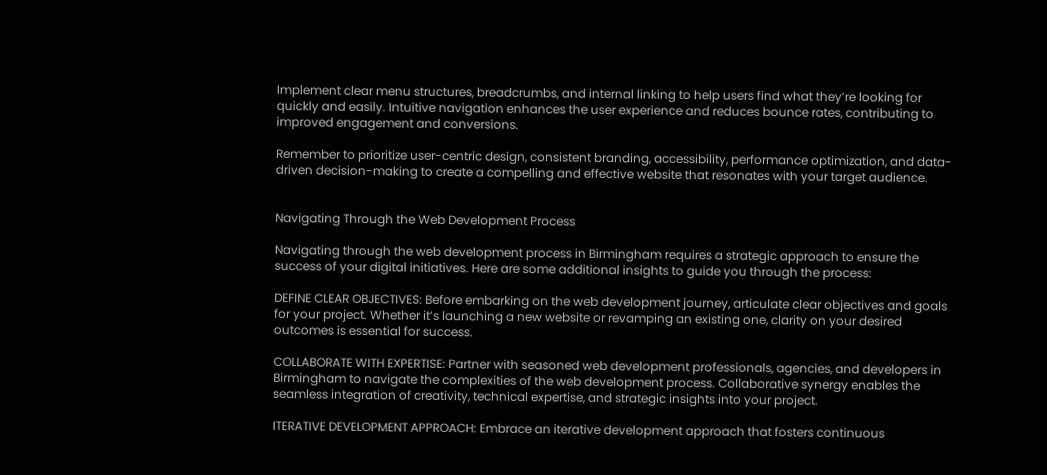Implement clear menu structures, breadcrumbs, and internal linking to help users find what they’re looking for quickly and easily. Intuitive navigation enhances the user experience and reduces bounce rates, contributing to improved engagement and conversions.

Remember to prioritize user-centric design, consistent branding, accessibility, performance optimization, and data-driven decision-making to create a compelling and effective website that resonates with your target audience.


Navigating Through the Web Development Process

Navigating through the web development process in Birmingham requires a strategic approach to ensure the success of your digital initiatives. Here are some additional insights to guide you through the process:

DEFINE CLEAR OBJECTIVES: Before embarking on the web development journey, articulate clear objectives and goals for your project. Whether it’s launching a new website or revamping an existing one, clarity on your desired outcomes is essential for success.

COLLABORATE WITH EXPERTISE: Partner with seasoned web development professionals, agencies, and developers in Birmingham to navigate the complexities of the web development process. Collaborative synergy enables the seamless integration of creativity, technical expertise, and strategic insights into your project.

ITERATIVE DEVELOPMENT APPROACH: Embrace an iterative development approach that fosters continuous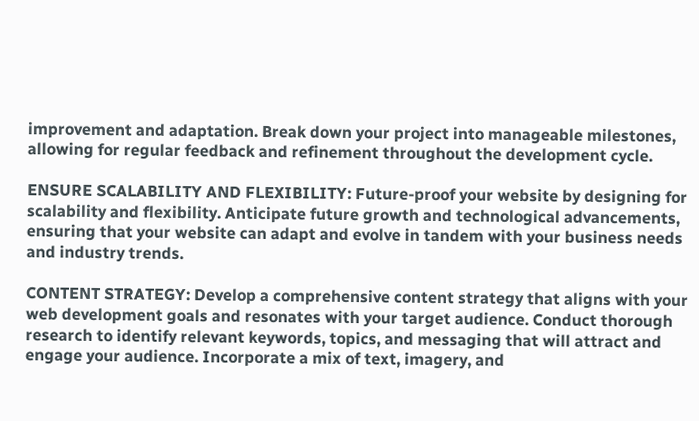improvement and adaptation. Break down your project into manageable milestones, allowing for regular feedback and refinement throughout the development cycle.

ENSURE SCALABILITY AND FLEXIBILITY: Future-proof your website by designing for scalability and flexibility. Anticipate future growth and technological advancements, ensuring that your website can adapt and evolve in tandem with your business needs and industry trends.

CONTENT STRATEGY: Develop a comprehensive content strategy that aligns with your web development goals and resonates with your target audience. Conduct thorough research to identify relevant keywords, topics, and messaging that will attract and engage your audience. Incorporate a mix of text, imagery, and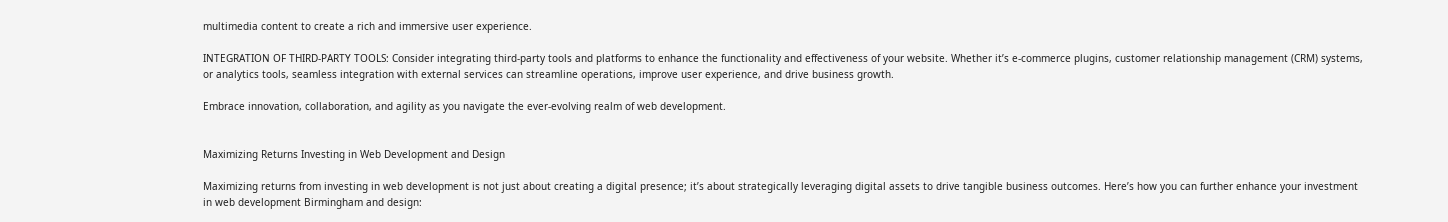multimedia content to create a rich and immersive user experience.

INTEGRATION OF THIRD-PARTY TOOLS: Consider integrating third-party tools and platforms to enhance the functionality and effectiveness of your website. Whether it’s e-commerce plugins, customer relationship management (CRM) systems, or analytics tools, seamless integration with external services can streamline operations, improve user experience, and drive business growth.

Embrace innovation, collaboration, and agility as you navigate the ever-evolving realm of web development.


Maximizing Returns Investing in Web Development and Design

Maximizing returns from investing in web development is not just about creating a digital presence; it’s about strategically leveraging digital assets to drive tangible business outcomes. Here’s how you can further enhance your investment in web development Birmingham and design: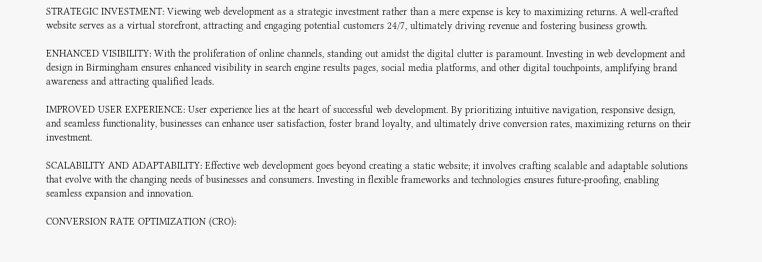STRATEGIC INVESTMENT: Viewing web development as a strategic investment rather than a mere expense is key to maximizing returns. A well-crafted website serves as a virtual storefront, attracting and engaging potential customers 24/7, ultimately driving revenue and fostering business growth.

ENHANCED VISIBILITY: With the proliferation of online channels, standing out amidst the digital clutter is paramount. Investing in web development and design in Birmingham ensures enhanced visibility in search engine results pages, social media platforms, and other digital touchpoints, amplifying brand awareness and attracting qualified leads.

IMPROVED USER EXPERIENCE: User experience lies at the heart of successful web development. By prioritizing intuitive navigation, responsive design, and seamless functionality, businesses can enhance user satisfaction, foster brand loyalty, and ultimately drive conversion rates, maximizing returns on their investment.

SCALABILITY AND ADAPTABILITY: Effective web development goes beyond creating a static website; it involves crafting scalable and adaptable solutions that evolve with the changing needs of businesses and consumers. Investing in flexible frameworks and technologies ensures future-proofing, enabling seamless expansion and innovation.

CONVERSION RATE OPTIMIZATION (CRO):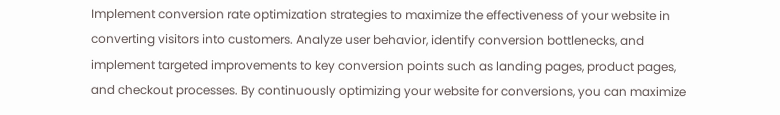Implement conversion rate optimization strategies to maximize the effectiveness of your website in converting visitors into customers. Analyze user behavior, identify conversion bottlenecks, and implement targeted improvements to key conversion points such as landing pages, product pages, and checkout processes. By continuously optimizing your website for conversions, you can maximize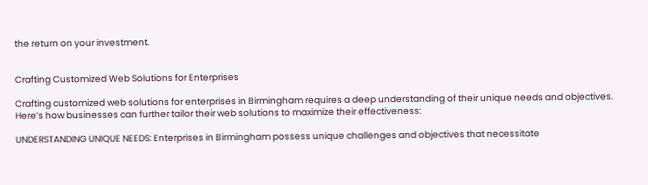the return on your investment.


Crafting Customized Web Solutions for Enterprises

Crafting customized web solutions for enterprises in Birmingham requires a deep understanding of their unique needs and objectives. Here’s how businesses can further tailor their web solutions to maximize their effectiveness:

UNDERSTANDING UNIQUE NEEDS: Enterprises in Birmingham possess unique challenges and objectives that necessitate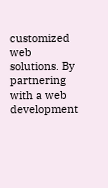customized web solutions. By partnering with a web development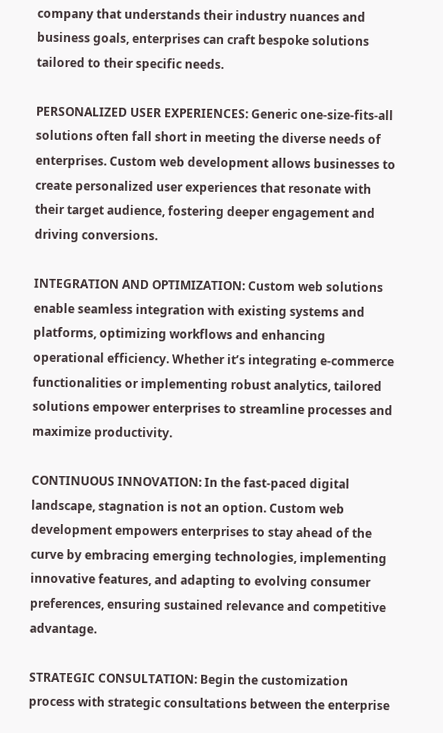company that understands their industry nuances and business goals, enterprises can craft bespoke solutions tailored to their specific needs.

PERSONALIZED USER EXPERIENCES: Generic one-size-fits-all solutions often fall short in meeting the diverse needs of enterprises. Custom web development allows businesses to create personalized user experiences that resonate with their target audience, fostering deeper engagement and driving conversions.

INTEGRATION AND OPTIMIZATION: Custom web solutions enable seamless integration with existing systems and platforms, optimizing workflows and enhancing operational efficiency. Whether it’s integrating e-commerce functionalities or implementing robust analytics, tailored solutions empower enterprises to streamline processes and maximize productivity.

CONTINUOUS INNOVATION: In the fast-paced digital landscape, stagnation is not an option. Custom web development empowers enterprises to stay ahead of the curve by embracing emerging technologies, implementing innovative features, and adapting to evolving consumer preferences, ensuring sustained relevance and competitive advantage.

STRATEGIC CONSULTATION: Begin the customization process with strategic consultations between the enterprise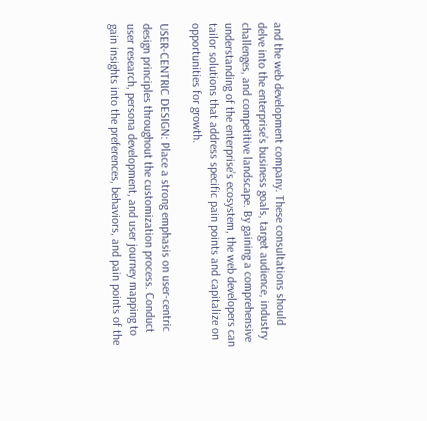and the web development company. These consultations should delve into the enterprise’s business goals, target audience, industry challenges, and competitive landscape. By gaining a comprehensive understanding of the enterprise’s ecosystem, the web developers can tailor solutions that address specific pain points and capitalize on opportunities for growth.

USER-CENTRIC DESIGN: Place a strong emphasis on user-centric design principles throughout the customization process. Conduct user research, persona development, and user journey mapping to gain insights into the preferences, behaviors, and pain points of the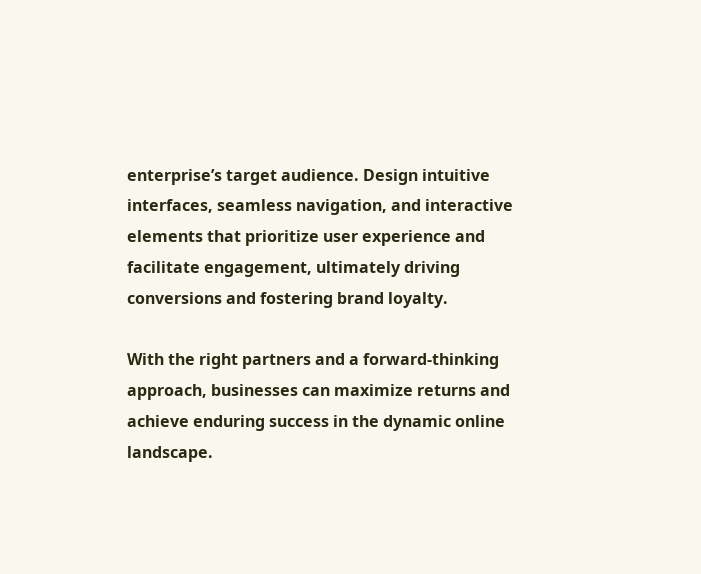enterprise’s target audience. Design intuitive interfaces, seamless navigation, and interactive elements that prioritize user experience and facilitate engagement, ultimately driving conversions and fostering brand loyalty.

With the right partners and a forward-thinking approach, businesses can maximize returns and achieve enduring success in the dynamic online landscape.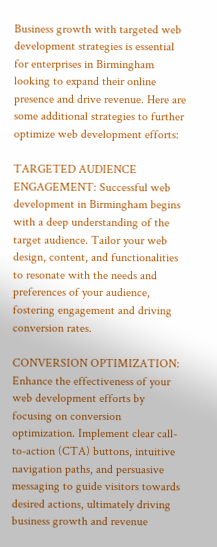Business growth with targeted web development strategies is essential for enterprises in Birmingham looking to expand their online presence and drive revenue. Here are some additional strategies to further optimize web development efforts:

TARGETED AUDIENCE ENGAGEMENT: Successful web development in Birmingham begins with a deep understanding of the target audience. Tailor your web design, content, and functionalities to resonate with the needs and preferences of your audience, fostering engagement and driving conversion rates.

CONVERSION OPTIMIZATION: Enhance the effectiveness of your web development efforts by focusing on conversion optimization. Implement clear call-to-action (CTA) buttons, intuitive navigation paths, and persuasive messaging to guide visitors towards desired actions, ultimately driving business growth and revenue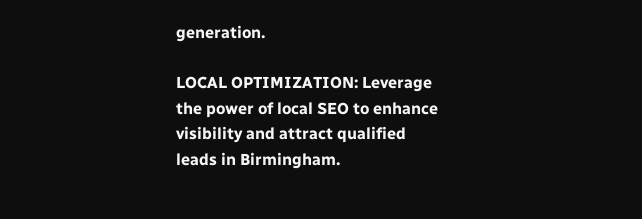generation.

LOCAL OPTIMIZATION: Leverage the power of local SEO to enhance visibility and attract qualified leads in Birmingham.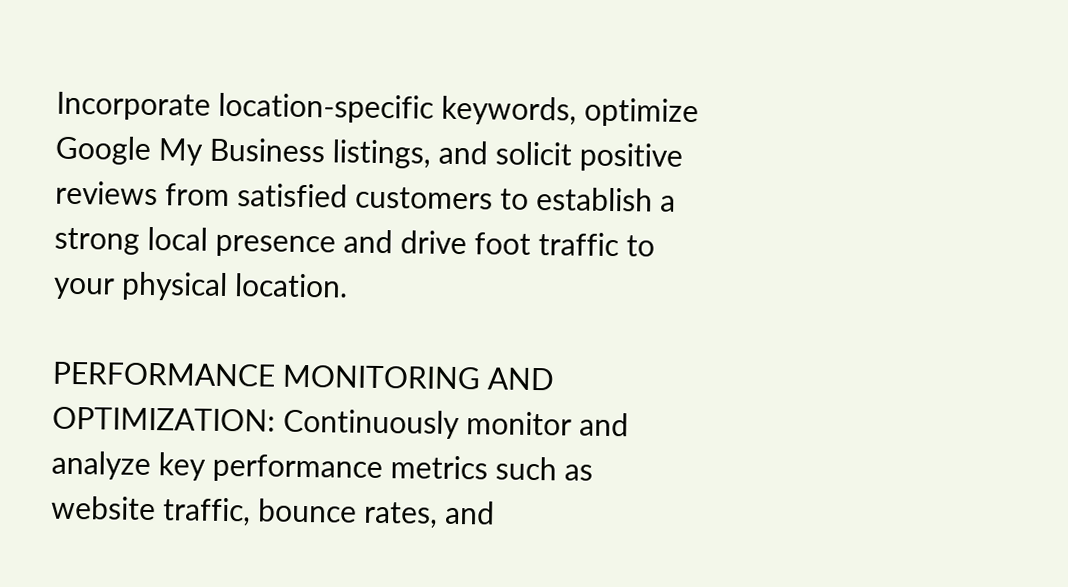Incorporate location-specific keywords, optimize Google My Business listings, and solicit positive reviews from satisfied customers to establish a strong local presence and drive foot traffic to your physical location.

PERFORMANCE MONITORING AND OPTIMIZATION: Continuously monitor and analyze key performance metrics such as website traffic, bounce rates, and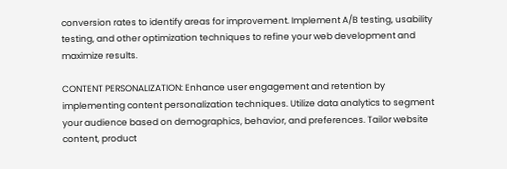conversion rates to identify areas for improvement. Implement A/B testing, usability testing, and other optimization techniques to refine your web development and maximize results.

CONTENT PERSONALIZATION: Enhance user engagement and retention by implementing content personalization techniques. Utilize data analytics to segment your audience based on demographics, behavior, and preferences. Tailor website content, product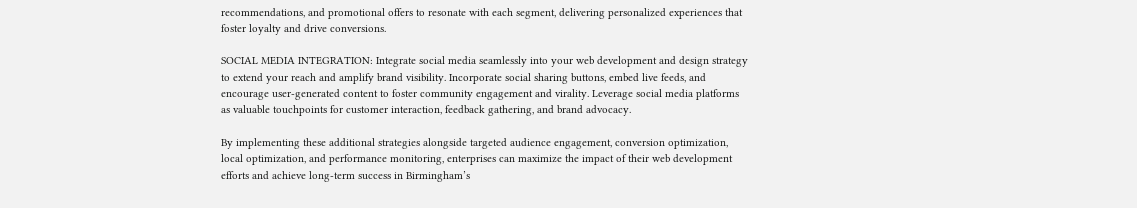recommendations, and promotional offers to resonate with each segment, delivering personalized experiences that foster loyalty and drive conversions.

SOCIAL MEDIA INTEGRATION: Integrate social media seamlessly into your web development and design strategy to extend your reach and amplify brand visibility. Incorporate social sharing buttons, embed live feeds, and encourage user-generated content to foster community engagement and virality. Leverage social media platforms as valuable touchpoints for customer interaction, feedback gathering, and brand advocacy.

By implementing these additional strategies alongside targeted audience engagement, conversion optimization, local optimization, and performance monitoring, enterprises can maximize the impact of their web development efforts and achieve long-term success in Birmingham’s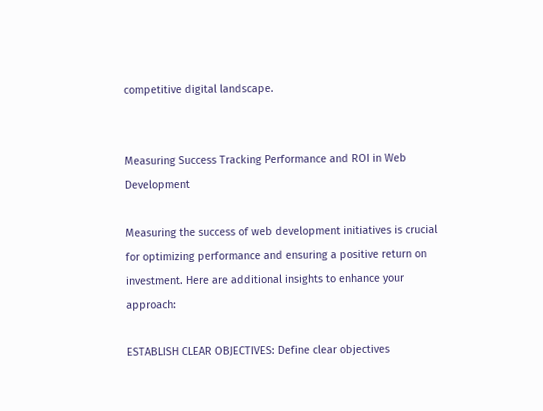competitive digital landscape.


Measuring Success Tracking Performance and ROI in Web Development

Measuring the success of web development initiatives is crucial for optimizing performance and ensuring a positive return on investment. Here are additional insights to enhance your approach:

ESTABLISH CLEAR OBJECTIVES: Define clear objectives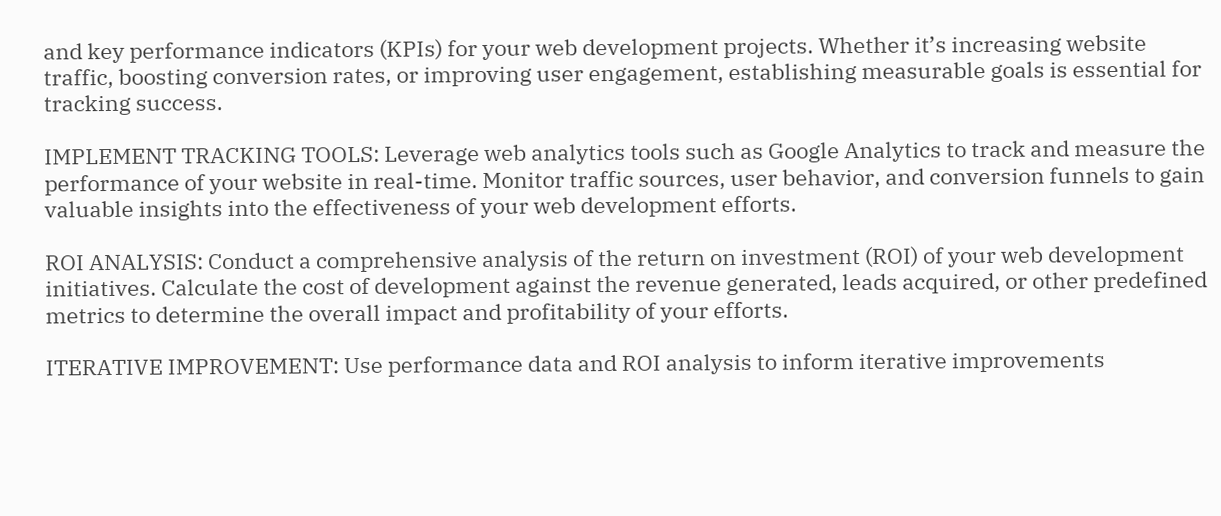and key performance indicators (KPIs) for your web development projects. Whether it’s increasing website traffic, boosting conversion rates, or improving user engagement, establishing measurable goals is essential for tracking success.

IMPLEMENT TRACKING TOOLS: Leverage web analytics tools such as Google Analytics to track and measure the performance of your website in real-time. Monitor traffic sources, user behavior, and conversion funnels to gain valuable insights into the effectiveness of your web development efforts.

ROI ANALYSIS: Conduct a comprehensive analysis of the return on investment (ROI) of your web development initiatives. Calculate the cost of development against the revenue generated, leads acquired, or other predefined metrics to determine the overall impact and profitability of your efforts.

ITERATIVE IMPROVEMENT: Use performance data and ROI analysis to inform iterative improvements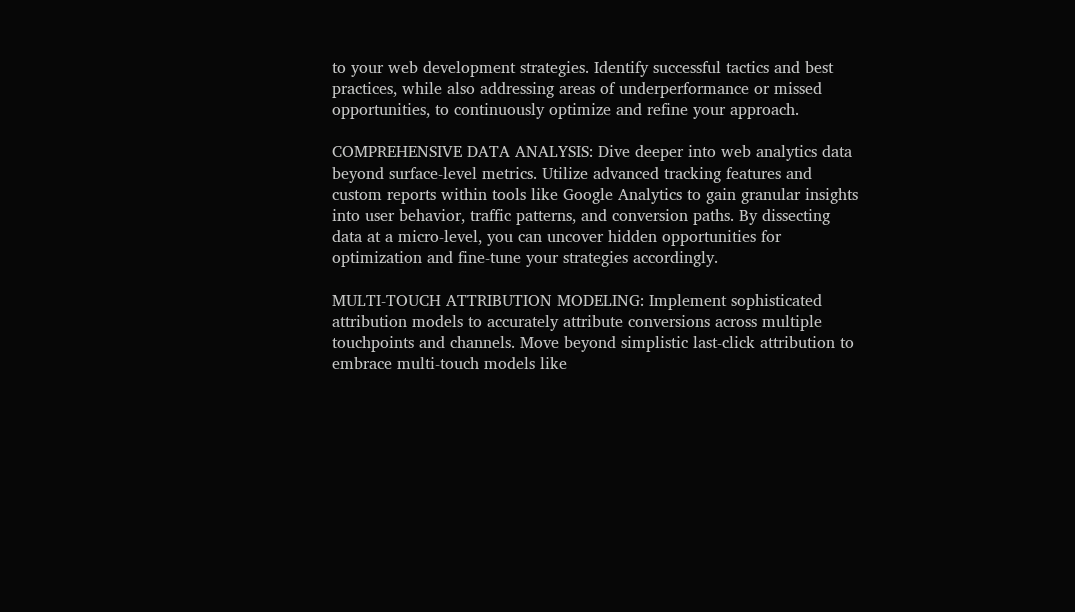to your web development strategies. Identify successful tactics and best practices, while also addressing areas of underperformance or missed opportunities, to continuously optimize and refine your approach.

COMPREHENSIVE DATA ANALYSIS: Dive deeper into web analytics data beyond surface-level metrics. Utilize advanced tracking features and custom reports within tools like Google Analytics to gain granular insights into user behavior, traffic patterns, and conversion paths. By dissecting data at a micro-level, you can uncover hidden opportunities for optimization and fine-tune your strategies accordingly.

MULTI-TOUCH ATTRIBUTION MODELING: Implement sophisticated attribution models to accurately attribute conversions across multiple touchpoints and channels. Move beyond simplistic last-click attribution to embrace multi-touch models like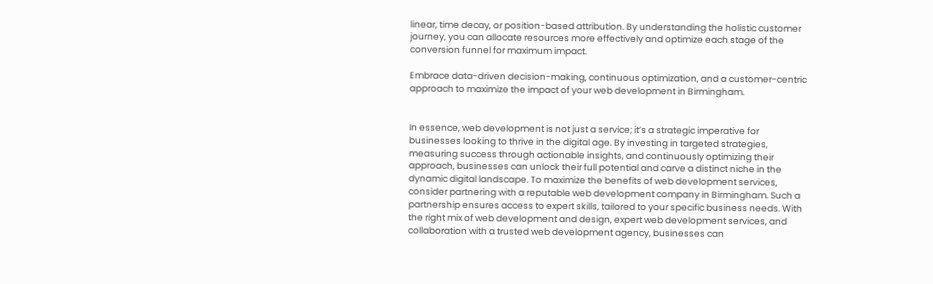linear, time decay, or position-based attribution. By understanding the holistic customer journey, you can allocate resources more effectively and optimize each stage of the conversion funnel for maximum impact.

Embrace data-driven decision-making, continuous optimization, and a customer-centric approach to maximize the impact of your web development in Birmingham.


In essence, web development is not just a service; it’s a strategic imperative for businesses looking to thrive in the digital age. By investing in targeted strategies, measuring success through actionable insights, and continuously optimizing their approach, businesses can unlock their full potential and carve a distinct niche in the dynamic digital landscape. To maximize the benefits of web development services, consider partnering with a reputable web development company in Birmingham. Such a partnership ensures access to expert skills, tailored to your specific business needs. With the right mix of web development and design, expert web development services, and collaboration with a trusted web development agency, businesses can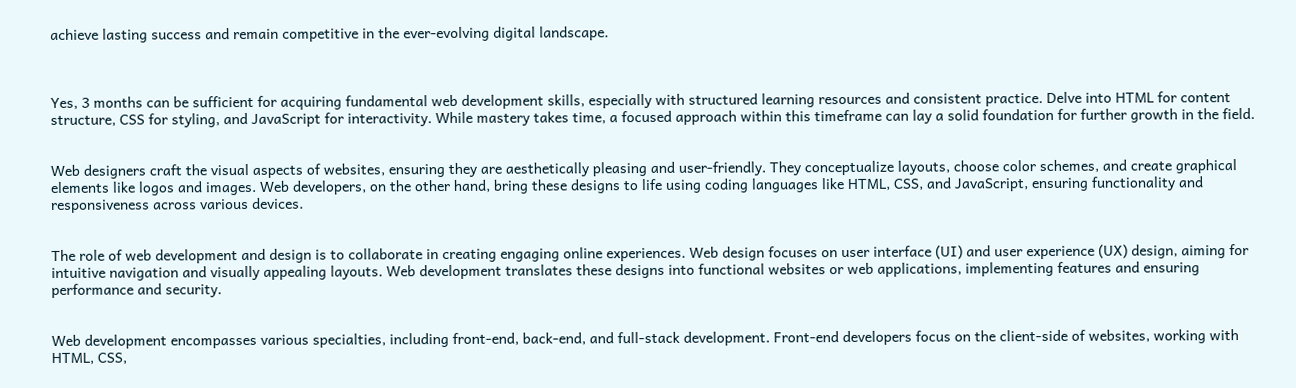achieve lasting success and remain competitive in the ever-evolving digital landscape.



Yes, 3 months can be sufficient for acquiring fundamental web development skills, especially with structured learning resources and consistent practice. Delve into HTML for content structure, CSS for styling, and JavaScript for interactivity. While mastery takes time, a focused approach within this timeframe can lay a solid foundation for further growth in the field.


Web designers craft the visual aspects of websites, ensuring they are aesthetically pleasing and user-friendly. They conceptualize layouts, choose color schemes, and create graphical elements like logos and images. Web developers, on the other hand, bring these designs to life using coding languages like HTML, CSS, and JavaScript, ensuring functionality and responsiveness across various devices.


The role of web development and design is to collaborate in creating engaging online experiences. Web design focuses on user interface (UI) and user experience (UX) design, aiming for intuitive navigation and visually appealing layouts. Web development translates these designs into functional websites or web applications, implementing features and ensuring performance and security.


Web development encompasses various specialties, including front-end, back-end, and full-stack development. Front-end developers focus on the client-side of websites, working with HTML, CSS,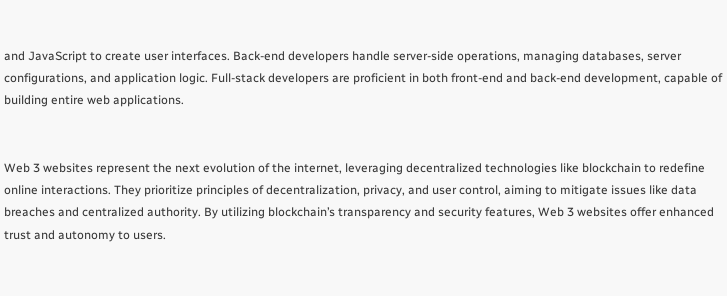and JavaScript to create user interfaces. Back-end developers handle server-side operations, managing databases, server configurations, and application logic. Full-stack developers are proficient in both front-end and back-end development, capable of building entire web applications.


Web 3 websites represent the next evolution of the internet, leveraging decentralized technologies like blockchain to redefine online interactions. They prioritize principles of decentralization, privacy, and user control, aiming to mitigate issues like data breaches and centralized authority. By utilizing blockchain’s transparency and security features, Web 3 websites offer enhanced trust and autonomy to users.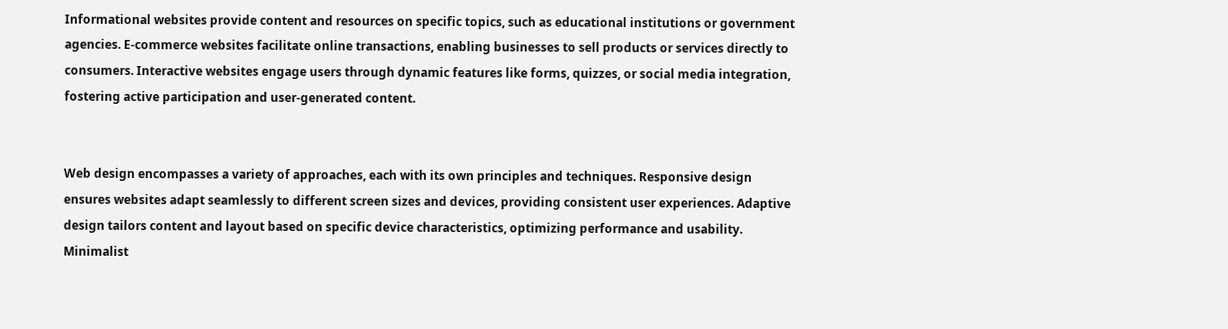Informational websites provide content and resources on specific topics, such as educational institutions or government agencies. E-commerce websites facilitate online transactions, enabling businesses to sell products or services directly to consumers. Interactive websites engage users through dynamic features like forms, quizzes, or social media integration, fostering active participation and user-generated content.


Web design encompasses a variety of approaches, each with its own principles and techniques. Responsive design ensures websites adapt seamlessly to different screen sizes and devices, providing consistent user experiences. Adaptive design tailors content and layout based on specific device characteristics, optimizing performance and usability. Minimalist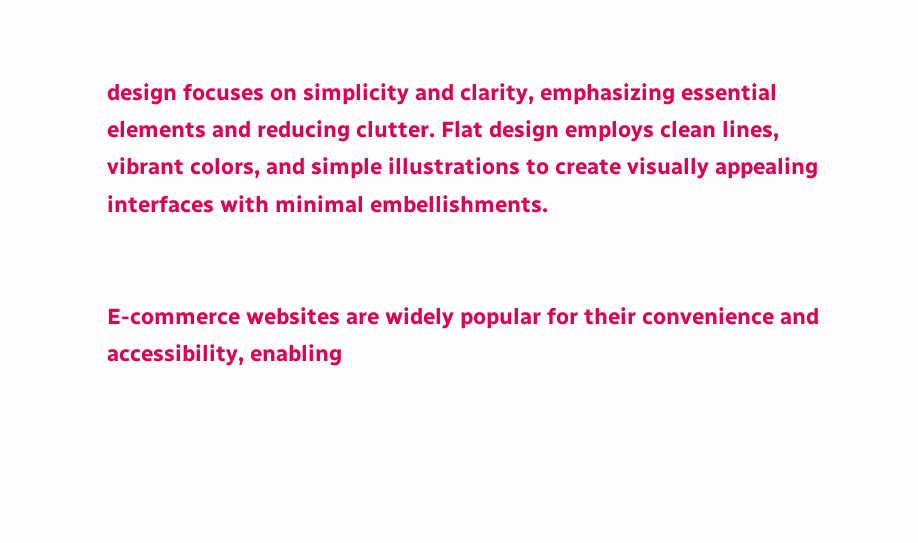design focuses on simplicity and clarity, emphasizing essential elements and reducing clutter. Flat design employs clean lines, vibrant colors, and simple illustrations to create visually appealing interfaces with minimal embellishments.


E-commerce websites are widely popular for their convenience and accessibility, enabling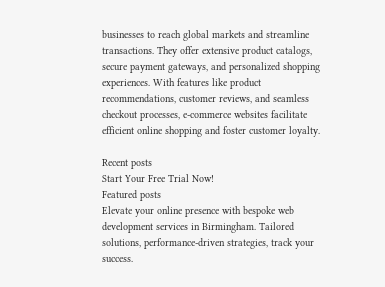businesses to reach global markets and streamline transactions. They offer extensive product catalogs, secure payment gateways, and personalized shopping experiences. With features like product recommendations, customer reviews, and seamless checkout processes, e-commerce websites facilitate efficient online shopping and foster customer loyalty.

Recent posts
Start Your Free Trial Now!
Featured posts
Elevate your online presence with bespoke web development services in Birmingham. Tailored solutions, performance-driven strategies, track your success.